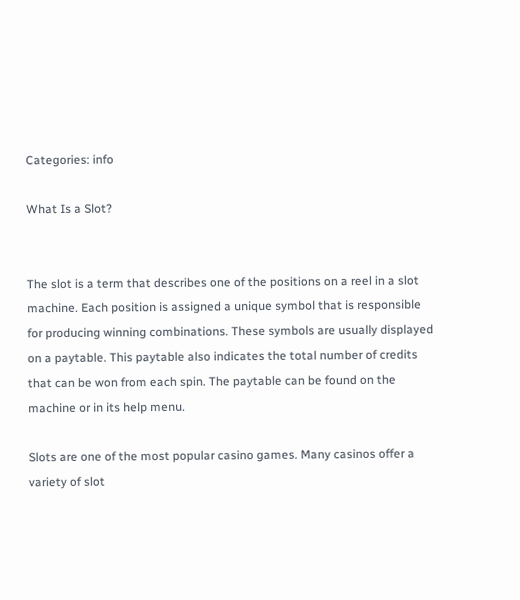Categories: info

What Is a Slot?


The slot is a term that describes one of the positions on a reel in a slot machine. Each position is assigned a unique symbol that is responsible for producing winning combinations. These symbols are usually displayed on a paytable. This paytable also indicates the total number of credits that can be won from each spin. The paytable can be found on the machine or in its help menu.

Slots are one of the most popular casino games. Many casinos offer a variety of slot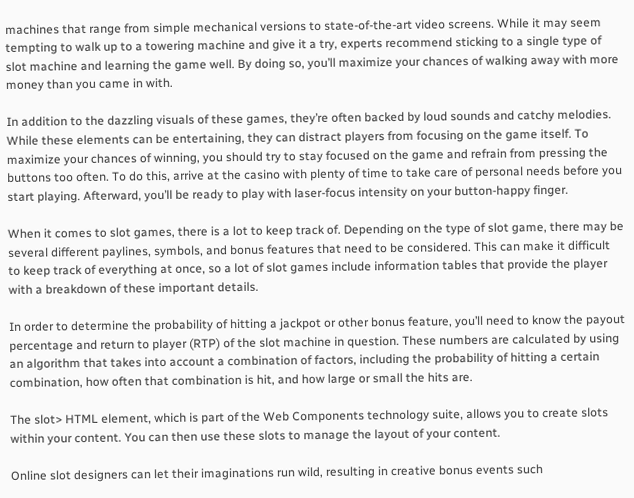machines that range from simple mechanical versions to state-of-the-art video screens. While it may seem tempting to walk up to a towering machine and give it a try, experts recommend sticking to a single type of slot machine and learning the game well. By doing so, you’ll maximize your chances of walking away with more money than you came in with.

In addition to the dazzling visuals of these games, they’re often backed by loud sounds and catchy melodies. While these elements can be entertaining, they can distract players from focusing on the game itself. To maximize your chances of winning, you should try to stay focused on the game and refrain from pressing the buttons too often. To do this, arrive at the casino with plenty of time to take care of personal needs before you start playing. Afterward, you’ll be ready to play with laser-focus intensity on your button-happy finger.

When it comes to slot games, there is a lot to keep track of. Depending on the type of slot game, there may be several different paylines, symbols, and bonus features that need to be considered. This can make it difficult to keep track of everything at once, so a lot of slot games include information tables that provide the player with a breakdown of these important details.

In order to determine the probability of hitting a jackpot or other bonus feature, you’ll need to know the payout percentage and return to player (RTP) of the slot machine in question. These numbers are calculated by using an algorithm that takes into account a combination of factors, including the probability of hitting a certain combination, how often that combination is hit, and how large or small the hits are.

The slot> HTML element, which is part of the Web Components technology suite, allows you to create slots within your content. You can then use these slots to manage the layout of your content.

Online slot designers can let their imaginations run wild, resulting in creative bonus events such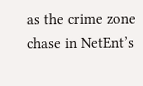as the crime zone chase in NetEnt’s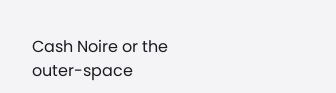Cash Noire or the outer-space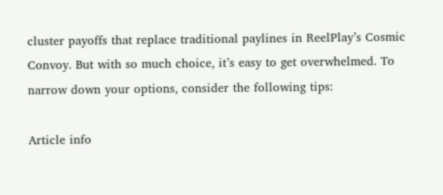cluster payoffs that replace traditional paylines in ReelPlay’s Cosmic Convoy. But with so much choice, it’s easy to get overwhelmed. To narrow down your options, consider the following tips:

Article info